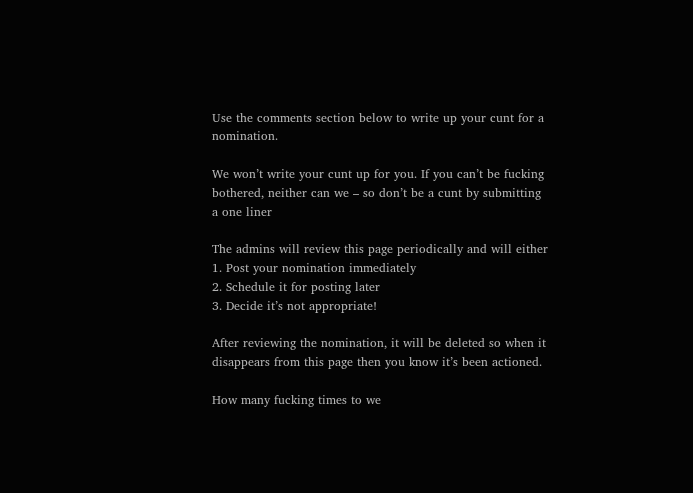Use the comments section below to write up your cunt for a nomination.

We won’t write your cunt up for you. If you can’t be fucking bothered, neither can we – so don’t be a cunt by submitting a one liner

The admins will review this page periodically and will either
1. Post your nomination immediately
2. Schedule it for posting later
3. Decide it’s not appropriate!

After reviewing the nomination, it will be deleted so when it disappears from this page then you know it’s been actioned.

How many fucking times to we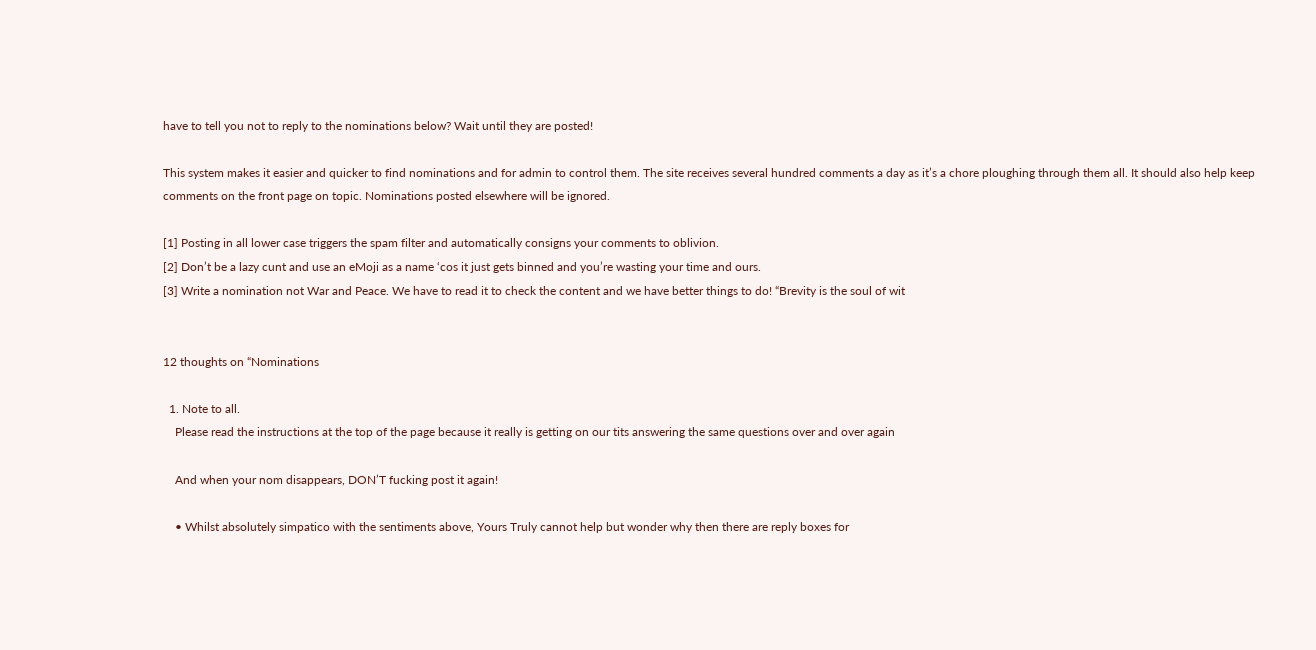have to tell you not to reply to the nominations below? Wait until they are posted!

This system makes it easier and quicker to find nominations and for admin to control them. The site receives several hundred comments a day as it’s a chore ploughing through them all. It should also help keep comments on the front page on topic. Nominations posted elsewhere will be ignored.

[1] Posting in all lower case triggers the spam filter and automatically consigns your comments to oblivion.
[2] Don’t be a lazy cunt and use an eMoji as a name ‘cos it just gets binned and you’re wasting your time and ours.
[3] Write a nomination not War and Peace. We have to read it to check the content and we have better things to do! “Brevity is the soul of wit


12 thoughts on “Nominations

  1. Note to all.
    Please read the instructions at the top of the page because it really is getting on our tits answering the same questions over and over again

    And when your nom disappears, DON’T fucking post it again!

    • Whilst absolutely simpatico with the sentiments above, Yours Truly cannot help but wonder why then there are reply boxes for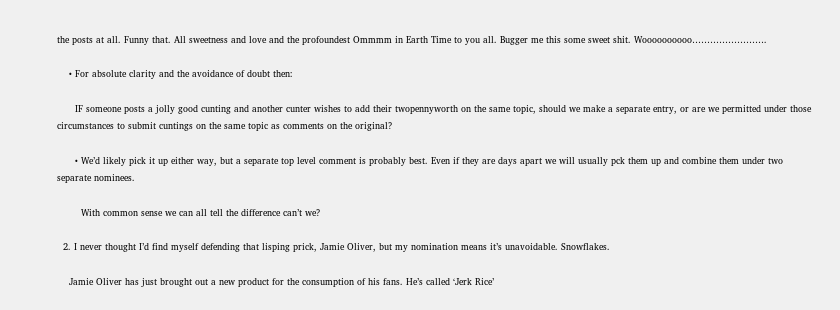the posts at all. Funny that. All sweetness and love and the profoundest Ommmm in Earth Time to you all. Bugger me this some sweet shit. Woooooooooo…………………….

    • For absolute clarity and the avoidance of doubt then:

      IF someone posts a jolly good cunting and another cunter wishes to add their twopennyworth on the same topic, should we make a separate entry, or are we permitted under those circumstances to submit cuntings on the same topic as comments on the original?

      • We’d likely pick it up either way, but a separate top level comment is probably best. Even if they are days apart we will usually pck them up and combine them under two separate nominees.

        With common sense we can all tell the difference can’t we?

  2. I never thought I’d find myself defending that lisping prick, Jamie Oliver, but my nomination means it’s unavoidable. Snowflakes.

    Jamie Oliver has just brought out a new product for the consumption of his fans. He’s called ‘Jerk Rice’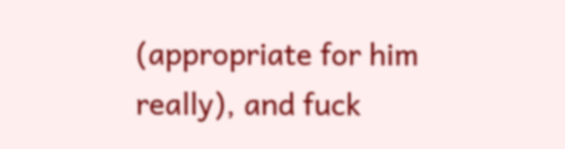(appropriate for him really), and fuck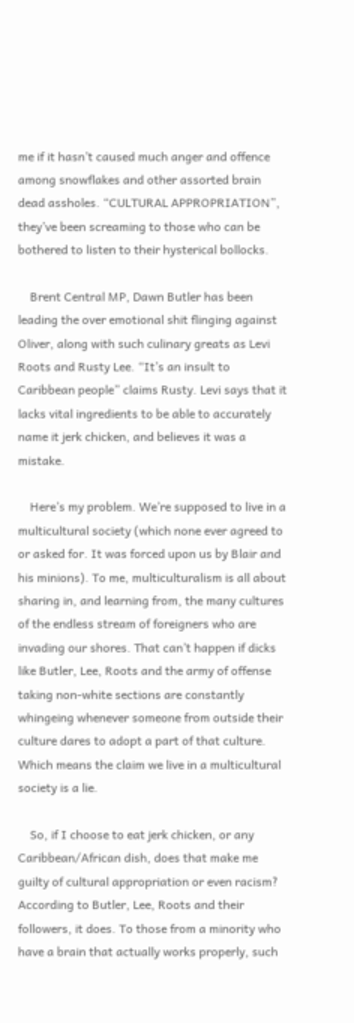me if it hasn’t caused much anger and offence among snowflakes and other assorted brain dead assholes. “CULTURAL APPROPRIATION”, they’ve been screaming to those who can be bothered to listen to their hysterical bollocks.

    Brent Central MP, Dawn Butler has been leading the over emotional shit flinging against Oliver, along with such culinary greats as Levi Roots and Rusty Lee. “It’s an insult to Caribbean people” claims Rusty. Levi says that it lacks vital ingredients to be able to accurately name it jerk chicken, and believes it was a mistake.

    Here’s my problem. We’re supposed to live in a multicultural society (which none ever agreed to or asked for. It was forced upon us by Blair and his minions). To me, multiculturalism is all about sharing in, and learning from, the many cultures of the endless stream of foreigners who are invading our shores. That can’t happen if dicks like Butler, Lee, Roots and the army of offense taking non-white sections are constantly whingeing whenever someone from outside their culture dares to adopt a part of that culture. Which means the claim we live in a multicultural society is a lie.

    So, if I choose to eat jerk chicken, or any Caribbean/African dish, does that make me guilty of cultural appropriation or even racism? According to Butler, Lee, Roots and their followers, it does. To those from a minority who have a brain that actually works properly, such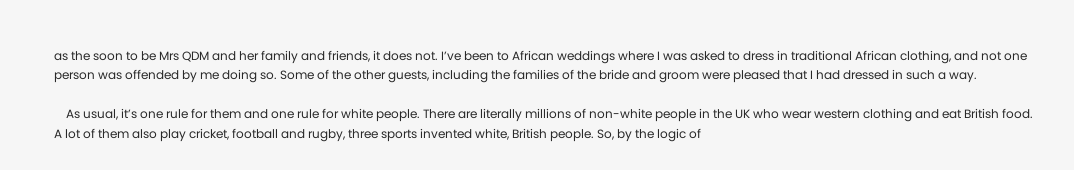as the soon to be Mrs QDM and her family and friends, it does not. I’ve been to African weddings where I was asked to dress in traditional African clothing, and not one person was offended by me doing so. Some of the other guests, including the families of the bride and groom were pleased that I had dressed in such a way.

    As usual, it’s one rule for them and one rule for white people. There are literally millions of non-white people in the UK who wear western clothing and eat British food. A lot of them also play cricket, football and rugby, three sports invented white, British people. So, by the logic of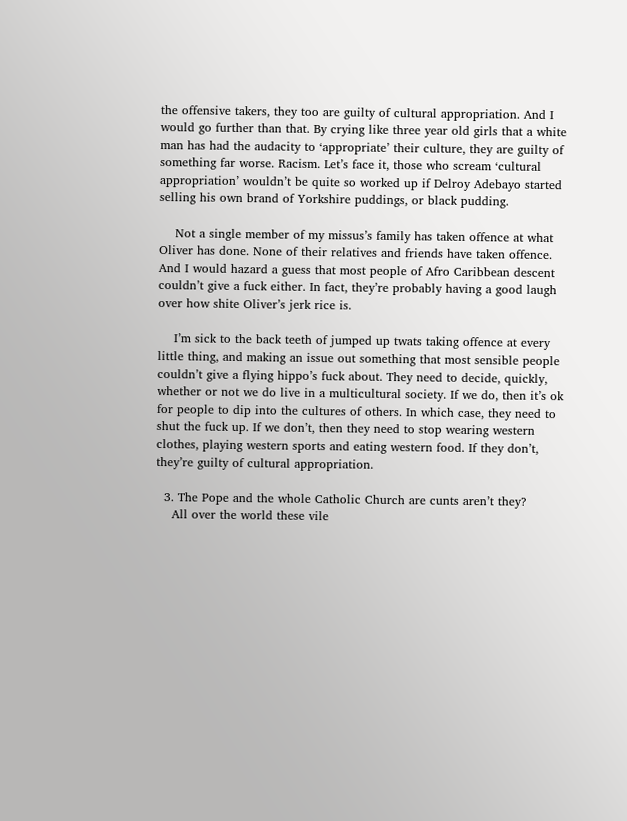the offensive takers, they too are guilty of cultural appropriation. And I would go further than that. By crying like three year old girls that a white man has had the audacity to ‘appropriate’ their culture, they are guilty of something far worse. Racism. Let’s face it, those who scream ‘cultural appropriation’ wouldn’t be quite so worked up if Delroy Adebayo started selling his own brand of Yorkshire puddings, or black pudding.

    Not a single member of my missus’s family has taken offence at what Oliver has done. None of their relatives and friends have taken offence. And I would hazard a guess that most people of Afro Caribbean descent couldn’t give a fuck either. In fact, they’re probably having a good laugh over how shite Oliver’s jerk rice is.

    I’m sick to the back teeth of jumped up twats taking offence at every little thing, and making an issue out something that most sensible people couldn’t give a flying hippo’s fuck about. They need to decide, quickly, whether or not we do live in a multicultural society. If we do, then it’s ok for people to dip into the cultures of others. In which case, they need to shut the fuck up. If we don’t, then they need to stop wearing western clothes, playing western sports and eating western food. If they don’t, they’re guilty of cultural appropriation.

  3. The Pope and the whole Catholic Church are cunts aren’t they?
    All over the world these vile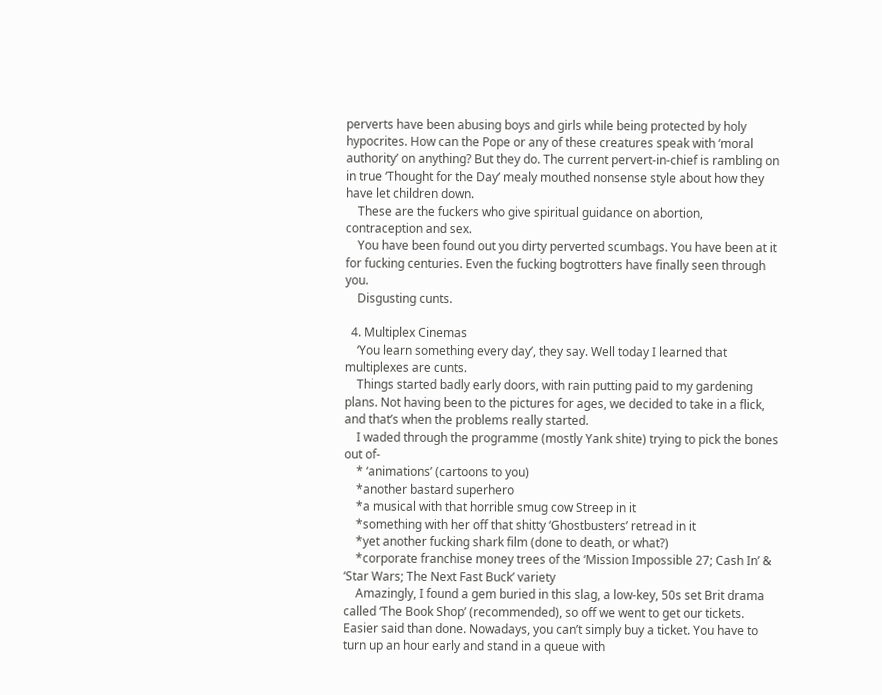perverts have been abusing boys and girls while being protected by holy hypocrites. How can the Pope or any of these creatures speak with ‘moral authority’ on anything? But they do. The current pervert-in-chief is rambling on in true ‘Thought for the Day’ mealy mouthed nonsense style about how they have let children down.
    These are the fuckers who give spiritual guidance on abortion, contraception and sex.
    You have been found out you dirty perverted scumbags. You have been at it for fucking centuries. Even the fucking bogtrotters have finally seen through you.
    Disgusting cunts.

  4. Multiplex Cinemas
    ‘You learn something every day’, they say. Well today I learned that multiplexes are cunts.
    Things started badly early doors, with rain putting paid to my gardening plans. Not having been to the pictures for ages, we decided to take in a flick, and that’s when the problems really started.
    I waded through the programme (mostly Yank shite) trying to pick the bones out of-
    * ‘animations’ (cartoons to you)
    *another bastard superhero
    *a musical with that horrible smug cow Streep in it
    *something with her off that shitty ‘Ghostbusters’ retread in it
    *yet another fucking shark film (done to death, or what?)
    *corporate franchise money trees of the ‘Mission Impossible 27; Cash In’ & ‘Star Wars; The Next Fast Buck’ variety
    Amazingly, I found a gem buried in this slag, a low-key, 50s set Brit drama called ‘The Book Shop’ (recommended), so off we went to get our tickets. Easier said than done. Nowadays, you can’t simply buy a ticket. You have to turn up an hour early and stand in a queue with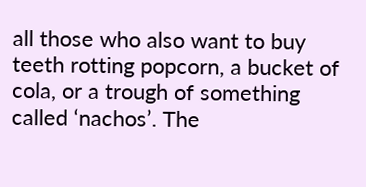all those who also want to buy teeth rotting popcorn, a bucket of cola, or a trough of something called ‘nachos’. The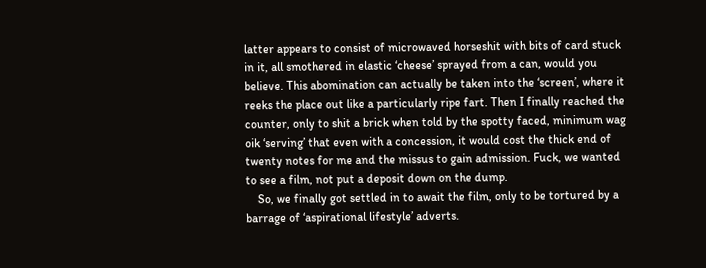latter appears to consist of microwaved horseshit with bits of card stuck in it, all smothered in elastic ‘cheese’ sprayed from a can, would you believe. This abomination can actually be taken into the ‘screen’, where it reeks the place out like a particularly ripe fart. Then I finally reached the counter, only to shit a brick when told by the spotty faced, minimum wag oik ‘serving’ that even with a concession, it would cost the thick end of twenty notes for me and the missus to gain admission. Fuck, we wanted to see a film, not put a deposit down on the dump.
    So, we finally got settled in to await the film, only to be tortured by a barrage of ‘aspirational lifestyle’ adverts.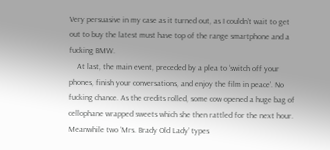Very persuasive in my case as it turned out, as I couldn’t wait to get out to buy the latest must have top of the range smartphone and a fucking BMW.
    At last, the main event, preceded by a plea to ‘switch off your phones, finish your conversations, and enjoy the film in peace’. No fucking chance. As the credits rolled, some cow opened a huge bag of cellophane wrapped sweets which she then rattled for the next hour. Meanwhile two ‘Mrs. Brady Old Lady’ types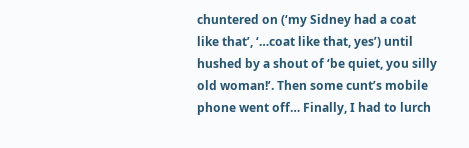chuntered on (‘my Sidney had a coat like that’, ‘…coat like that, yes’) until hushed by a shout of ‘be quiet, you silly old woman!’. Then some cunt’s mobile phone went off… Finally, I had to lurch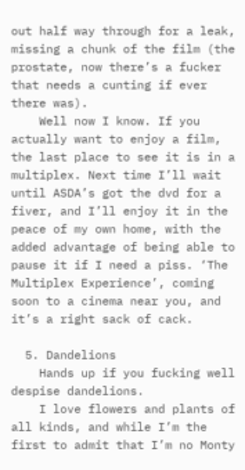out half way through for a leak, missing a chunk of the film (the prostate, now there’s a fucker that needs a cunting if ever there was).
    Well now I know. If you actually want to enjoy a film, the last place to see it is in a multiplex. Next time I’ll wait until ASDA’s got the dvd for a fiver, and I’ll enjoy it in the peace of my own home, with the added advantage of being able to pause it if I need a piss. ‘The Multiplex Experience’, coming soon to a cinema near you, and it’s a right sack of cack.

  5. Dandelions
    Hands up if you fucking well despise dandelions.
    I love flowers and plants of all kinds, and while I’m the first to admit that I’m no Monty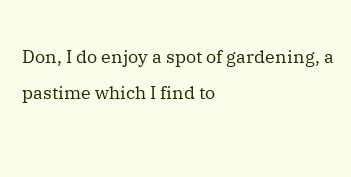Don, I do enjoy a spot of gardening, a pastime which I find to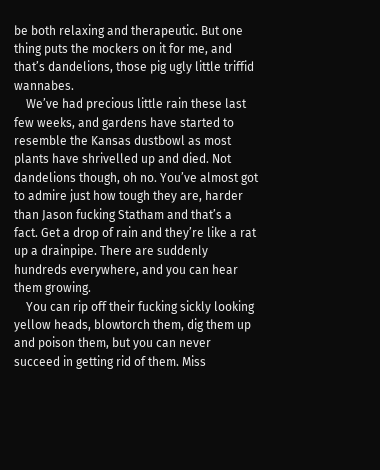be both relaxing and therapeutic. But one thing puts the mockers on it for me, and that’s dandelions, those pig ugly little triffid wannabes.
    We’ve had precious little rain these last few weeks, and gardens have started to resemble the Kansas dustbowl as most plants have shrivelled up and died. Not dandelions though, oh no. You’ve almost got to admire just how tough they are, harder than Jason fucking Statham and that’s a fact. Get a drop of rain and they’re like a rat up a drainpipe. There are suddenly hundreds everywhere, and you can hear them growing.
    You can rip off their fucking sickly looking yellow heads, blowtorch them, dig them up and poison them, but you can never succeed in getting rid of them. Miss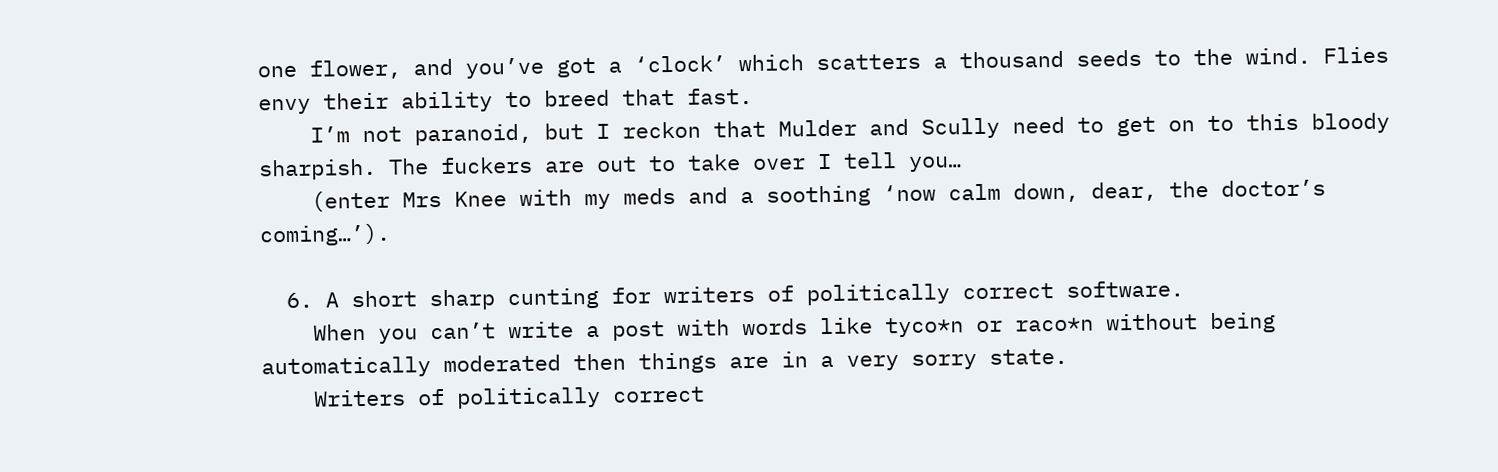one flower, and you’ve got a ‘clock’ which scatters a thousand seeds to the wind. Flies envy their ability to breed that fast.
    I’m not paranoid, but I reckon that Mulder and Scully need to get on to this bloody sharpish. The fuckers are out to take over I tell you…
    (enter Mrs Knee with my meds and a soothing ‘now calm down, dear, the doctor’s coming…’).

  6. A short sharp cunting for writers of politically correct software.
    When you can’t write a post with words like tyco*n or raco*n without being automatically moderated then things are in a very sorry state.
    Writers of politically correct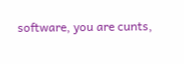software, you are cunts,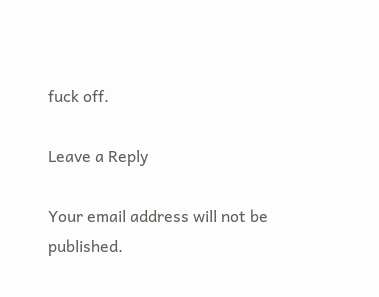fuck off.

Leave a Reply

Your email address will not be published.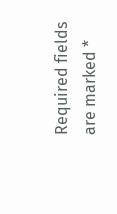Required fields are marked *